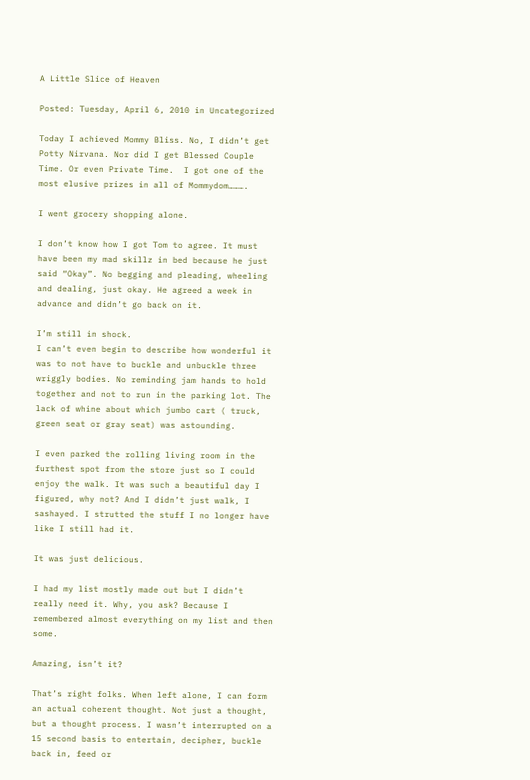A Little Slice of Heaven

Posted: Tuesday, April 6, 2010 in Uncategorized

Today I achieved Mommy Bliss. No, I didn’t get Potty Nirvana. Nor did I get Blessed Couple Time. Or even Private Time.  I got one of the most elusive prizes in all of Mommydom……….

I went grocery shopping alone.

I don’t know how I got Tom to agree. It must have been my mad skillz in bed because he just said “Okay”. No begging and pleading, wheeling and dealing, just okay. He agreed a week in advance and didn’t go back on it.

I’m still in shock.
I can’t even begin to describe how wonderful it was to not have to buckle and unbuckle three wriggly bodies. No reminding jam hands to hold together and not to run in the parking lot. The lack of whine about which jumbo cart ( truck, green seat or gray seat) was astounding.

I even parked the rolling living room in the furthest spot from the store just so I could enjoy the walk. It was such a beautiful day I figured, why not? And I didn’t just walk, I sashayed. I strutted the stuff I no longer have like I still had it.

It was just delicious.

I had my list mostly made out but I didn’t really need it. Why, you ask? Because I remembered almost everything on my list and then some.

Amazing, isn’t it?

That’s right folks. When left alone, I can form an actual coherent thought. Not just a thought, but a thought process. I wasn’t interrupted on a 15 second basis to entertain, decipher, buckle back in, feed or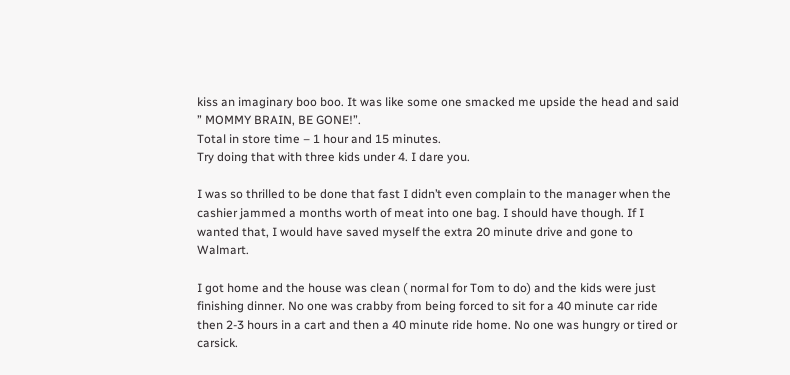kiss an imaginary boo boo. It was like some one smacked me upside the head and said ” MOMMY BRAIN, BE GONE!”.
Total in store time – 1 hour and 15 minutes.
Try doing that with three kids under 4. I dare you.

I was so thrilled to be done that fast I didn’t even complain to the manager when the cashier jammed a months worth of meat into one bag. I should have though. If I wanted that, I would have saved myself the extra 20 minute drive and gone to Walmart.

I got home and the house was clean ( normal for Tom to do) and the kids were just finishing dinner. No one was crabby from being forced to sit for a 40 minute car ride then 2-3 hours in a cart and then a 40 minute ride home. No one was hungry or tired or carsick.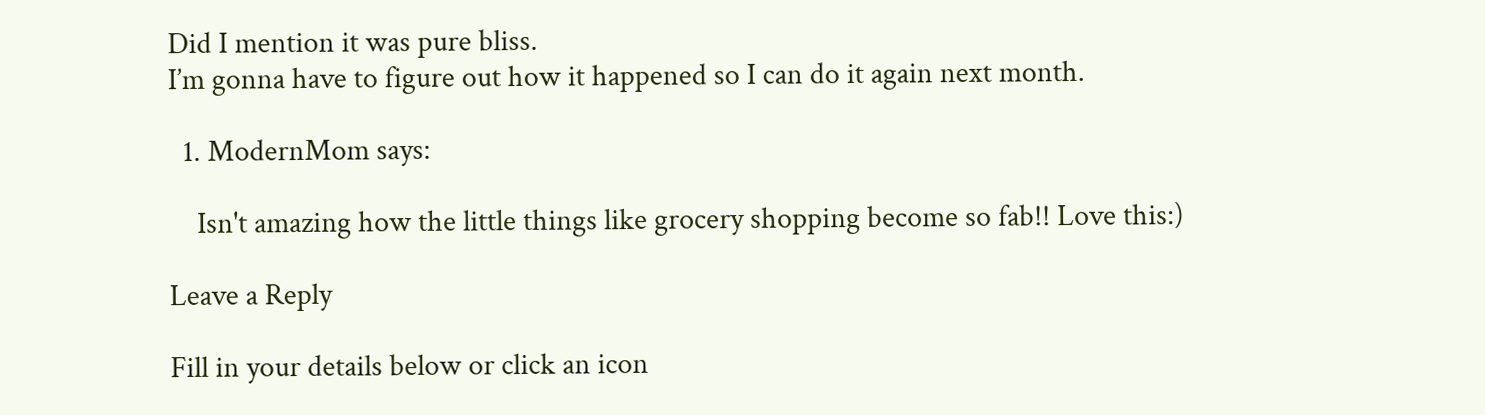Did I mention it was pure bliss.
I’m gonna have to figure out how it happened so I can do it again next month.

  1. ModernMom says:

    Isn't amazing how the little things like grocery shopping become so fab!! Love this:)

Leave a Reply

Fill in your details below or click an icon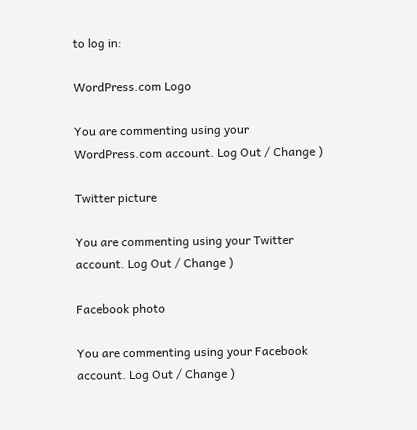to log in:

WordPress.com Logo

You are commenting using your WordPress.com account. Log Out / Change )

Twitter picture

You are commenting using your Twitter account. Log Out / Change )

Facebook photo

You are commenting using your Facebook account. Log Out / Change )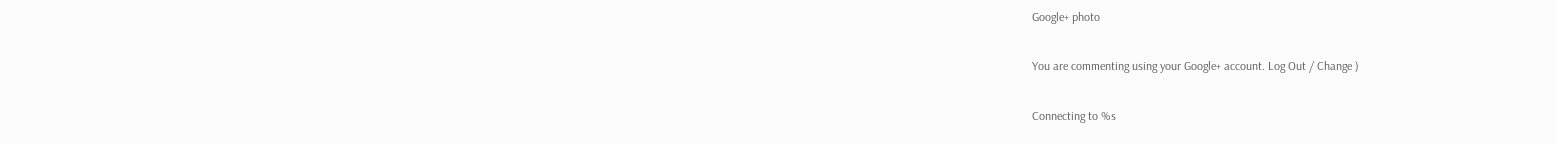Google+ photo

You are commenting using your Google+ account. Log Out / Change )

Connecting to %s